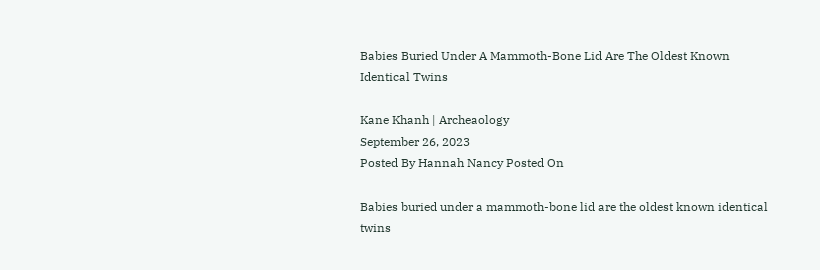Babies Buried Under A Mammoth-Bone Lid Are The Oldest Known Identical Twins

Kane Khanh | Archeaology
September 26, 2023
Posted By Hannah Nancy Posted On

Babies buried under a mammoth-bone lid are the oldest known identical twins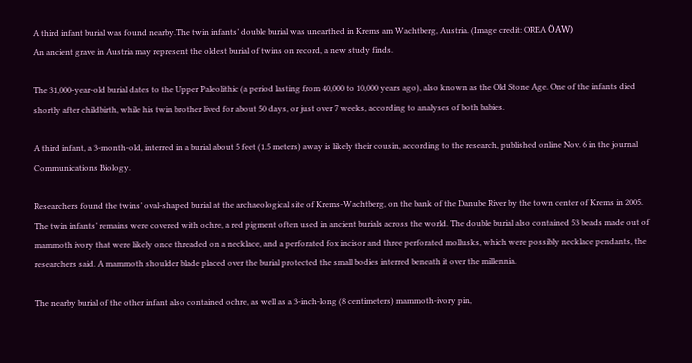A third infant burial was found nearby.The twin infants’ double burial was unearthed in Krems am Wachtberg, Austria. (Image credit: OREA ÖAW)
An ancient grave in Austria may represent the oldest burial of twins on record, a new study finds.

The 31,000-year-old burial dates to the Upper Paleolithic (a period lasting from 40,000 to 10,000 years ago), also known as the Old Stone Age. One of the infants died shortly after childbirth, while his twin brother lived for about 50 days, or just over 7 weeks, according to analyses of both babies.

A third infant, a 3-month-old, interred in a burial about 5 feet (1.5 meters) away is likely their cousin, according to the research, published online Nov. 6 in the journal Communications Biology.

Researchers found the twins’ oval-shaped burial at the archaeological site of Krems-Wachtberg, on the bank of the Danube River by the town center of Krems in 2005. The twin infants’ remains were covered with ochre, a red pigment often used in ancient burials across the world. The double burial also contained 53 beads made out of mammoth ivory that were likely once threaded on a necklace, and a perforated fox incisor and three perforated mollusks, which were possibly necklace pendants, the researchers said. A mammoth shoulder blade placed over the burial protected the small bodies interred beneath it over the millennia.

The nearby burial of the other infant also contained ochre, as well as a 3-inch-long (8 centimeters) mammoth-ivory pin,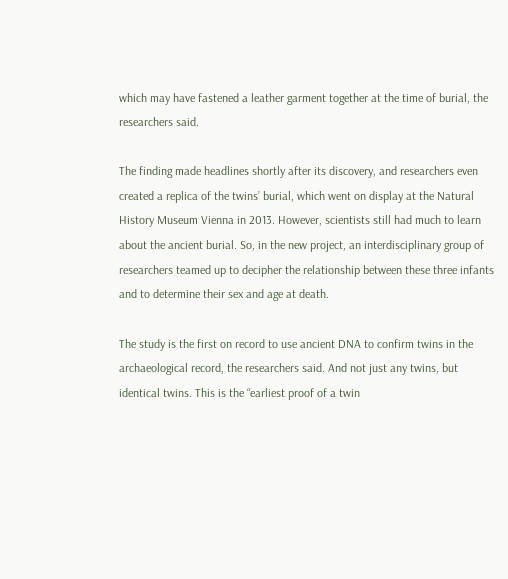which may have fastened a leather garment together at the time of burial, the researchers said.

The finding made headlines shortly after its discovery, and researchers even created a replica of the twins’ burial, which went on display at the Natural History Museum Vienna in 2013. However, scientists still had much to learn about the ancient burial. So, in the new project, an interdisciplinary group of researchers teamed up to decipher the relationship between these three infants and to determine their sex and age at death.

The study is the first on record to use ancient DNA to confirm twins in the archaeological record, the researchers said. And not just any twins, but identical twins. This is the “earliest proof of a twin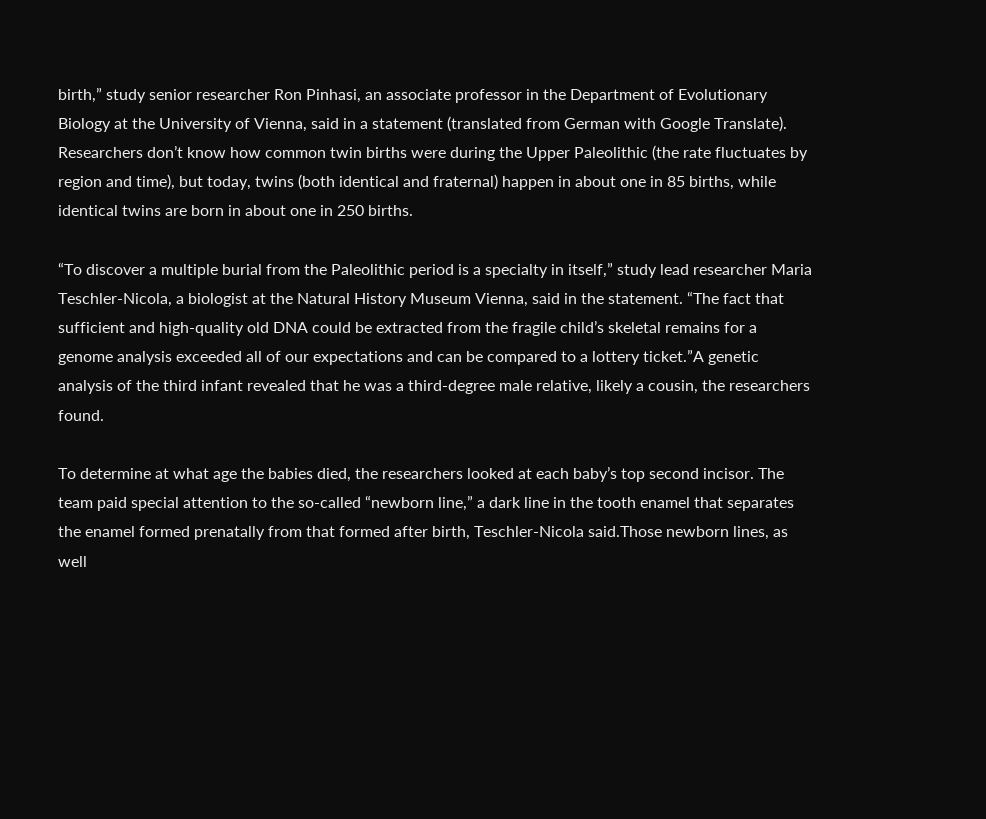birth,” study senior researcher Ron Pinhasi, an associate professor in the Department of Evolutionary Biology at the University of Vienna, said in a statement (translated from German with Google Translate). Researchers don’t know how common twin births were during the Upper Paleolithic (the rate fluctuates by region and time), but today, twins (both identical and fraternal) happen in about one in 85 births, while identical twins are born in about one in 250 births.

“To discover a multiple burial from the Paleolithic period is a specialty in itself,” study lead researcher Maria Teschler-Nicola, a biologist at the Natural History Museum Vienna, said in the statement. “The fact that sufficient and high-quality old DNA could be extracted from the fragile child’s skeletal remains for a genome analysis exceeded all of our expectations and can be compared to a lottery ticket.”A genetic analysis of the third infant revealed that he was a third-degree male relative, likely a cousin, the researchers found.

To determine at what age the babies died, the researchers looked at each baby’s top second incisor. The team paid special attention to the so-called “newborn line,” a dark line in the tooth enamel that separates the enamel formed prenatally from that formed after birth, Teschler-Nicola said.Those newborn lines, as well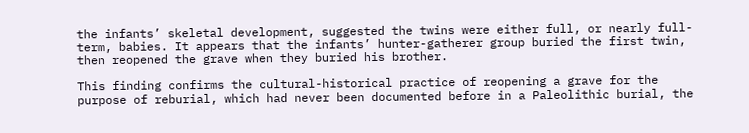the infants’ skeletal development, suggested the twins were either full, or nearly full-term, babies. It appears that the infants’ hunter-gatherer group buried the first twin, then reopened the grave when they buried his brother.

This finding confirms the cultural-historical practice of reopening a grave for the purpose of reburial, which had never been documented before in a Paleolithic burial, the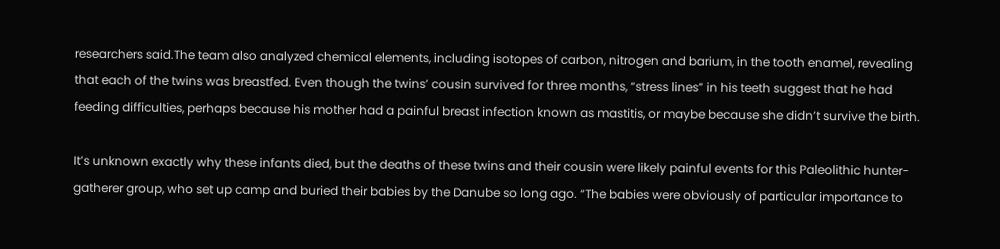researchers said.The team also analyzed chemical elements, including isotopes of carbon, nitrogen and barium, in the tooth enamel, revealing that each of the twins was breastfed. Even though the twins’ cousin survived for three months, “stress lines” in his teeth suggest that he had feeding difficulties, perhaps because his mother had a painful breast infection known as mastitis, or maybe because she didn’t survive the birth.

It’s unknown exactly why these infants died, but the deaths of these twins and their cousin were likely painful events for this Paleolithic hunter-gatherer group, who set up camp and buried their babies by the Danube so long ago. “The babies were obviously of particular importance to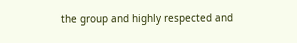the group and highly respected and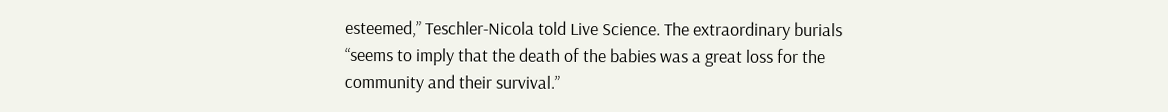esteemed,” Teschler-Nicola told Live Science. The extraordinary burials “seems to imply that the death of the babies was a great loss for the community and their survival.”